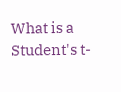What is a Student's t-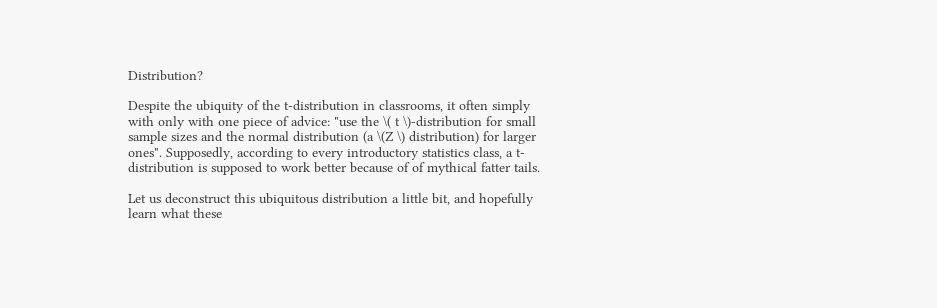Distribution?

Despite the ubiquity of the t-distribution in classrooms, it often simply with only with one piece of advice: "use the \( t \)-distribution for small sample sizes and the normal distribution (a \(Z \) distribution) for larger ones". Supposedly, according to every introductory statistics class, a t-distribution is supposed to work better because of of mythical fatter tails.

Let us deconstruct this ubiquitous distribution a little bit, and hopefully learn what these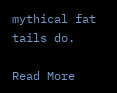mythical fat tails do.

Read More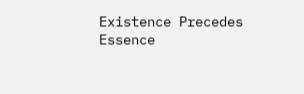Existence Precedes Essence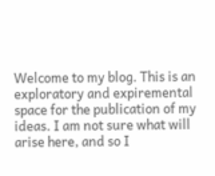Welcome to my blog. This is an exploratory and expiremental space for the publication of my ideas. I am not sure what will arise here, and so I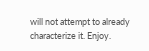will not attempt to already characterize it. Enjoy.